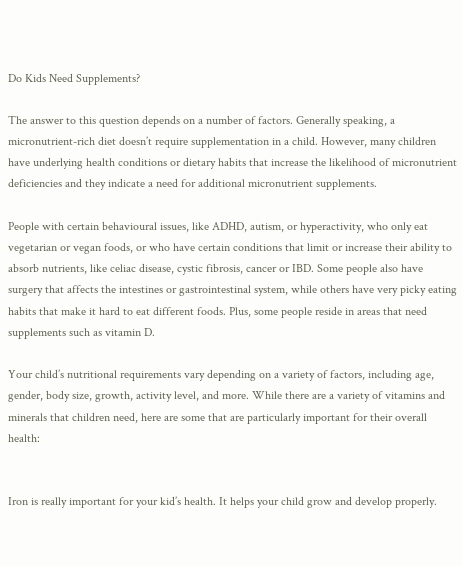Do Kids Need Supplements?

The answer to this question depends on a number of factors. Generally speaking, a micronutrient-rich diet doesn’t require supplementation in a child. However, many children have underlying health conditions or dietary habits that increase the likelihood of micronutrient deficiencies and they indicate a need for additional micronutrient supplements.

People with certain behavioural issues, like ADHD, autism, or hyperactivity, who only eat vegetarian or vegan foods, or who have certain conditions that limit or increase their ability to absorb nutrients, like celiac disease, cystic fibrosis, cancer or IBD. Some people also have surgery that affects the intestines or gastrointestinal system, while others have very picky eating habits that make it hard to eat different foods. Plus, some people reside in areas that need supplements such as vitamin D.

Your child’s nutritional requirements vary depending on a variety of factors, including age, gender, body size, growth, activity level, and more. While there are a variety of vitamins and minerals that children need, here are some that are particularly important for their overall health:


Iron is really important for your kid’s health. It helps your child grow and develop properly.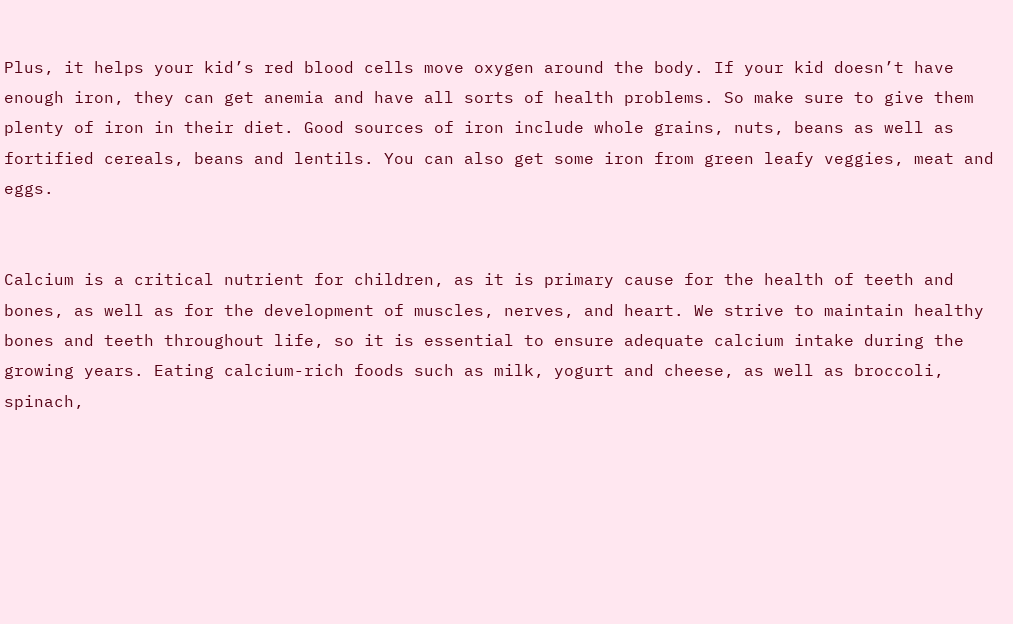Plus, it helps your kid’s red blood cells move oxygen around the body. If your kid doesn’t have enough iron, they can get anemia and have all sorts of health problems. So make sure to give them plenty of iron in their diet. Good sources of iron include whole grains, nuts, beans as well as fortified cereals, beans and lentils. You can also get some iron from green leafy veggies, meat and eggs.


Calcium is a critical nutrient for children, as it is primary cause for the health of teeth and bones, as well as for the development of muscles, nerves, and heart. We strive to maintain healthy bones and teeth throughout life, so it is essential to ensure adequate calcium intake during the growing years. Eating calcium-rich foods such as milk, yogurt and cheese, as well as broccoli, spinach,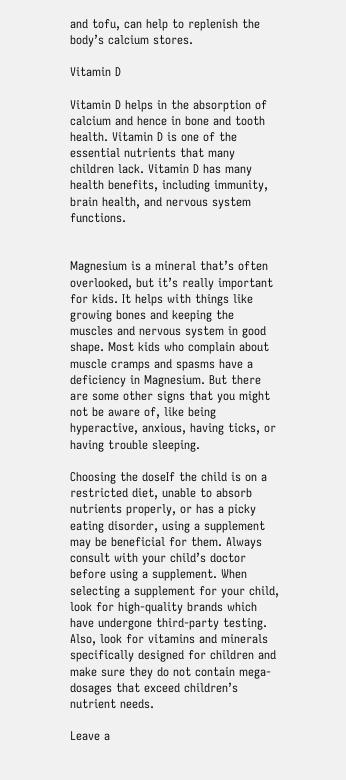and tofu, can help to replenish the body’s calcium stores.

Vitamin D

Vitamin D helps in the absorption of calcium and hence in bone and tooth health. Vitamin D is one of the essential nutrients that many children lack. Vitamin D has many health benefits, including immunity, brain health, and nervous system functions.


Magnesium is a mineral that’s often overlooked, but it’s really important for kids. It helps with things like growing bones and keeping the muscles and nervous system in good shape. Most kids who complain about muscle cramps and spasms have a deficiency in Magnesium. But there are some other signs that you might not be aware of, like being hyperactive, anxious, having ticks, or having trouble sleeping.

Choosing the doseIf the child is on a restricted diet, unable to absorb nutrients properly, or has a picky eating disorder, using a supplement may be beneficial for them. Always consult with your child’s doctor before using a supplement. When selecting a supplement for your child, look for high-quality brands which have undergone third-party testing.  Also, look for vitamins and minerals specifically designed for children and make sure they do not contain mega-dosages that exceed children’s nutrient needs.

Leave a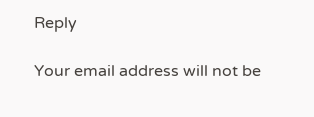Reply

Your email address will not be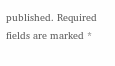published. Required fields are marked *